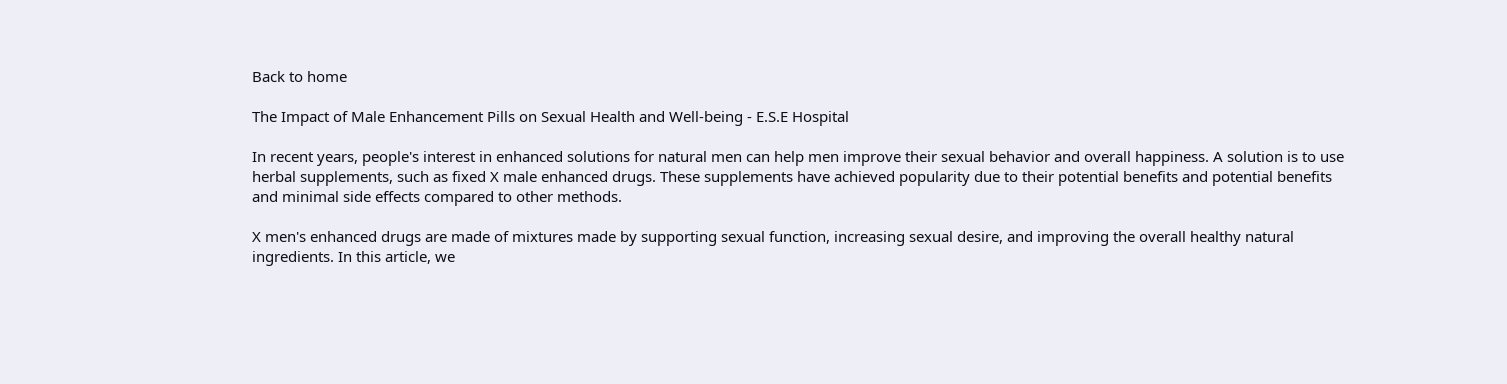Back to home

The Impact of Male Enhancement Pills on Sexual Health and Well-being - E.S.E Hospital

In recent years, people's interest in enhanced solutions for natural men can help men improve their sexual behavior and overall happiness. A solution is to use herbal supplements, such as fixed X male enhanced drugs. These supplements have achieved popularity due to their potential benefits and potential benefits and minimal side effects compared to other methods.

X men's enhanced drugs are made of mixtures made by supporting sexual function, increasing sexual desire, and improving the overall healthy natural ingredients. In this article, we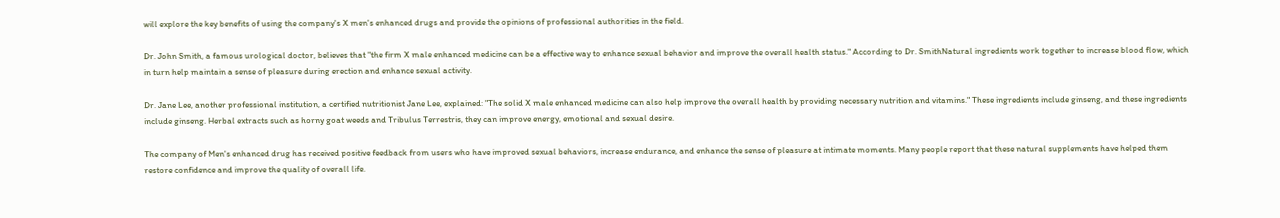will explore the key benefits of using the company's X men's enhanced drugs and provide the opinions of professional authorities in the field.

Dr. John Smith, a famous urological doctor, believes that "the firm X male enhanced medicine can be a effective way to enhance sexual behavior and improve the overall health status." According to Dr. SmithNatural ingredients work together to increase blood flow, which in turn help maintain a sense of pleasure during erection and enhance sexual activity.

Dr. Jane Lee, another professional institution, a certified nutritionist Jane Lee, explained: "The solid X male enhanced medicine can also help improve the overall health by providing necessary nutrition and vitamins." These ingredients include ginseng, and these ingredients include ginseng. Herbal extracts such as horny goat weeds and Tribulus Terrestris, they can improve energy, emotional and sexual desire.

The company of Men's enhanced drug has received positive feedback from users who have improved sexual behaviors, increase endurance, and enhance the sense of pleasure at intimate moments. Many people report that these natural supplements have helped them restore confidence and improve the quality of overall life.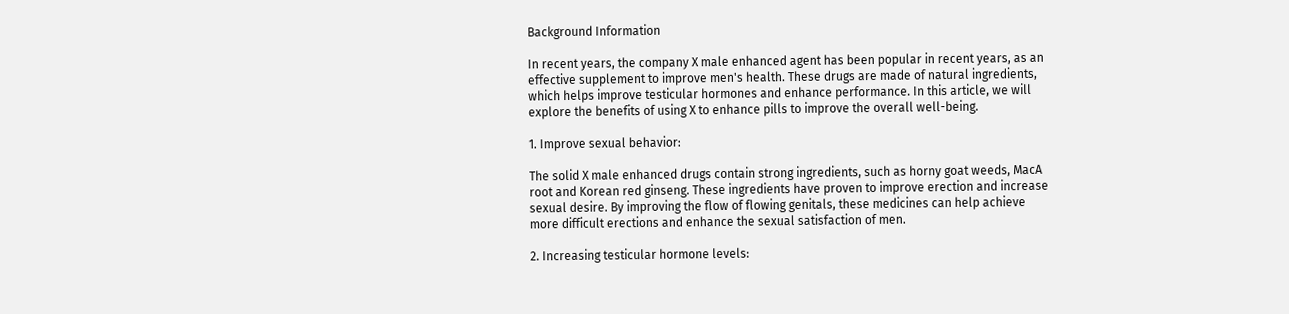Background Information

In recent years, the company X male enhanced agent has been popular in recent years, as an effective supplement to improve men's health. These drugs are made of natural ingredients, which helps improve testicular hormones and enhance performance. In this article, we will explore the benefits of using X to enhance pills to improve the overall well-being.

1. Improve sexual behavior:

The solid X male enhanced drugs contain strong ingredients, such as horny goat weeds, MacA root and Korean red ginseng. These ingredients have proven to improve erection and increase sexual desire. By improving the flow of flowing genitals, these medicines can help achieve more difficult erections and enhance the sexual satisfaction of men.

2. Increasing testicular hormone levels: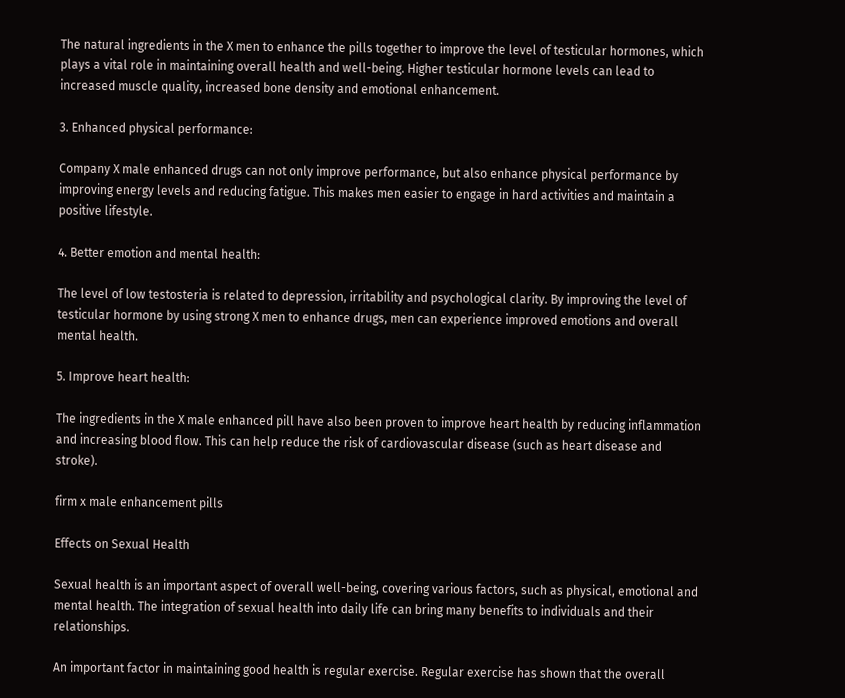The natural ingredients in the X men to enhance the pills together to improve the level of testicular hormones, which plays a vital role in maintaining overall health and well-being. Higher testicular hormone levels can lead to increased muscle quality, increased bone density and emotional enhancement.

3. Enhanced physical performance:

Company X male enhanced drugs can not only improve performance, but also enhance physical performance by improving energy levels and reducing fatigue. This makes men easier to engage in hard activities and maintain a positive lifestyle.

4. Better emotion and mental health:

The level of low testosteria is related to depression, irritability and psychological clarity. By improving the level of testicular hormone by using strong X men to enhance drugs, men can experience improved emotions and overall mental health.

5. Improve heart health:

The ingredients in the X male enhanced pill have also been proven to improve heart health by reducing inflammation and increasing blood flow. This can help reduce the risk of cardiovascular disease (such as heart disease and stroke).

firm x male enhancement pills

Effects on Sexual Health

Sexual health is an important aspect of overall well-being, covering various factors, such as physical, emotional and mental health. The integration of sexual health into daily life can bring many benefits to individuals and their relationships.

An important factor in maintaining good health is regular exercise. Regular exercise has shown that the overall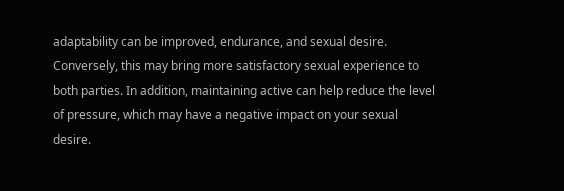adaptability can be improved, endurance, and sexual desire. Conversely, this may bring more satisfactory sexual experience to both parties. In addition, maintaining active can help reduce the level of pressure, which may have a negative impact on your sexual desire.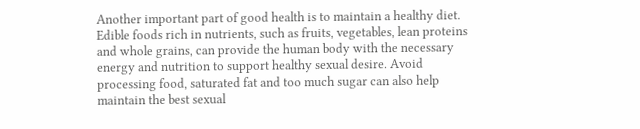Another important part of good health is to maintain a healthy diet. Edible foods rich in nutrients, such as fruits, vegetables, lean proteins and whole grains, can provide the human body with the necessary energy and nutrition to support healthy sexual desire. Avoid processing food, saturated fat and too much sugar can also help maintain the best sexual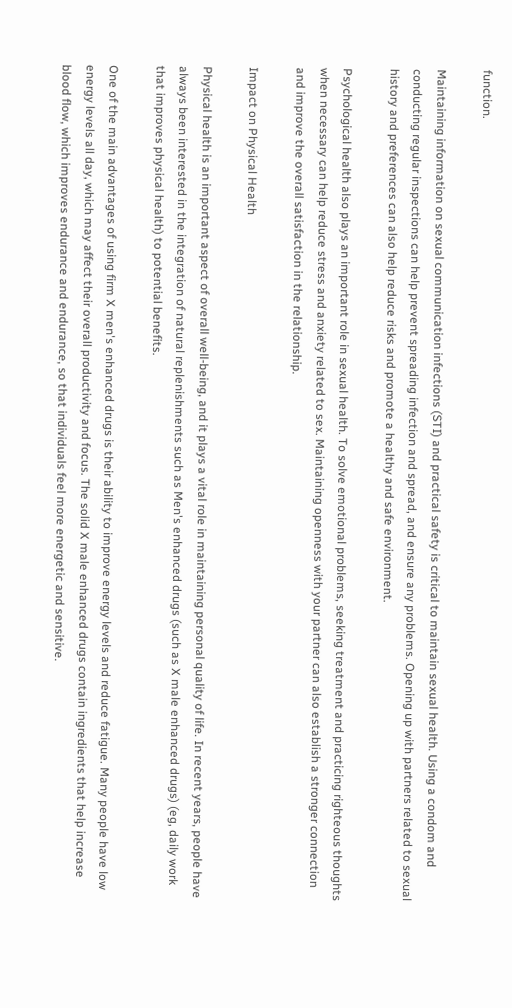function.

Maintaining information on sexual communication infections (STI) and practical safety is critical to maintain sexual health. Using a condom and conducting regular inspections can help prevent spreading infection and spread, and ensure any problems. Opening up with partners related to sexual history and preferences can also help reduce risks and promote a healthy and safe environment.

Psychological health also plays an important role in sexual health. To solve emotional problems, seeking treatment and practicing righteous thoughts when necessary can help reduce stress and anxiety related to sex. Maintaining openness with your partner can also establish a stronger connection and improve the overall satisfaction in the relationship.

Impact on Physical Health

Physical health is an important aspect of overall well-being, and it plays a vital role in maintaining personal quality of life. In recent years, people have always been interested in the integration of natural replenishments such as Men's enhanced drugs (such as X male enhanced drugs) (eg, daily work that improves physical health) to potential benefits.

One of the main advantages of using firm X men's enhanced drugs is their ability to improve energy levels and reduce fatigue. Many people have low energy levels all day, which may affect their overall productivity and focus. The solid X male enhanced drugs contain ingredients that help increase blood flow, which improves endurance and endurance, so that individuals feel more energetic and sensitive.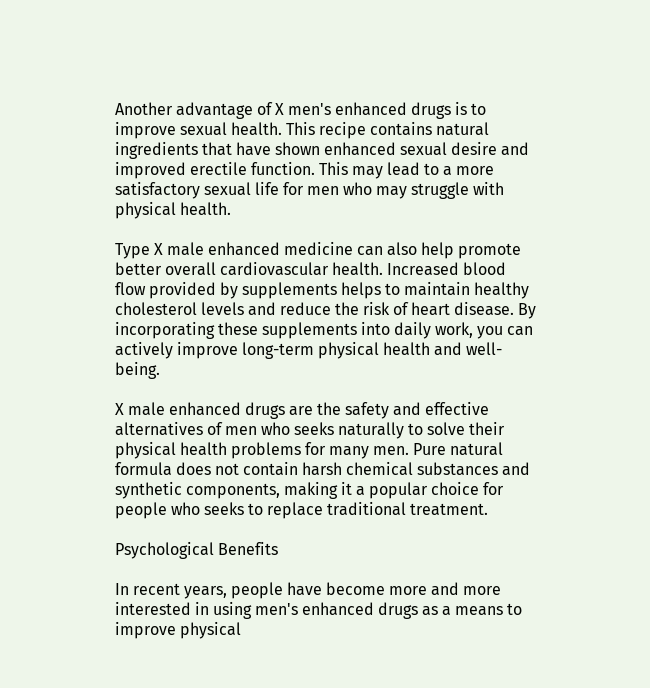Another advantage of X men's enhanced drugs is to improve sexual health. This recipe contains natural ingredients that have shown enhanced sexual desire and improved erectile function. This may lead to a more satisfactory sexual life for men who may struggle with physical health.

Type X male enhanced medicine can also help promote better overall cardiovascular health. Increased blood flow provided by supplements helps to maintain healthy cholesterol levels and reduce the risk of heart disease. By incorporating these supplements into daily work, you can actively improve long-term physical health and well-being.

X male enhanced drugs are the safety and effective alternatives of men who seeks naturally to solve their physical health problems for many men. Pure natural formula does not contain harsh chemical substances and synthetic components, making it a popular choice for people who seeks to replace traditional treatment.

Psychological Benefits

In recent years, people have become more and more interested in using men's enhanced drugs as a means to improve physical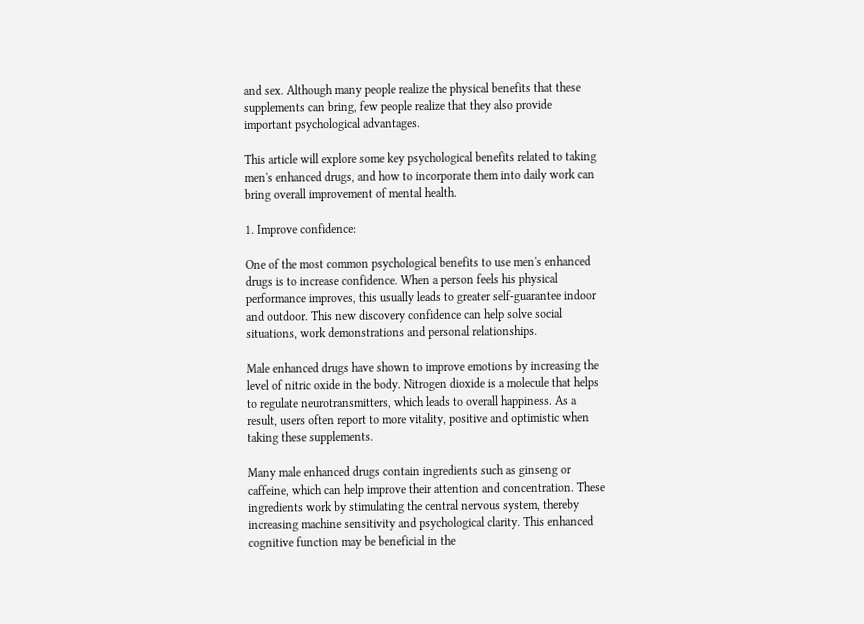and sex. Although many people realize the physical benefits that these supplements can bring, few people realize that they also provide important psychological advantages.

This article will explore some key psychological benefits related to taking men's enhanced drugs, and how to incorporate them into daily work can bring overall improvement of mental health.

1. Improve confidence:

One of the most common psychological benefits to use men's enhanced drugs is to increase confidence. When a person feels his physical performance improves, this usually leads to greater self-guarantee indoor and outdoor. This new discovery confidence can help solve social situations, work demonstrations and personal relationships.

Male enhanced drugs have shown to improve emotions by increasing the level of nitric oxide in the body. Nitrogen dioxide is a molecule that helps to regulate neurotransmitters, which leads to overall happiness. As a result, users often report to more vitality, positive and optimistic when taking these supplements.

Many male enhanced drugs contain ingredients such as ginseng or caffeine, which can help improve their attention and concentration. These ingredients work by stimulating the central nervous system, thereby increasing machine sensitivity and psychological clarity. This enhanced cognitive function may be beneficial in the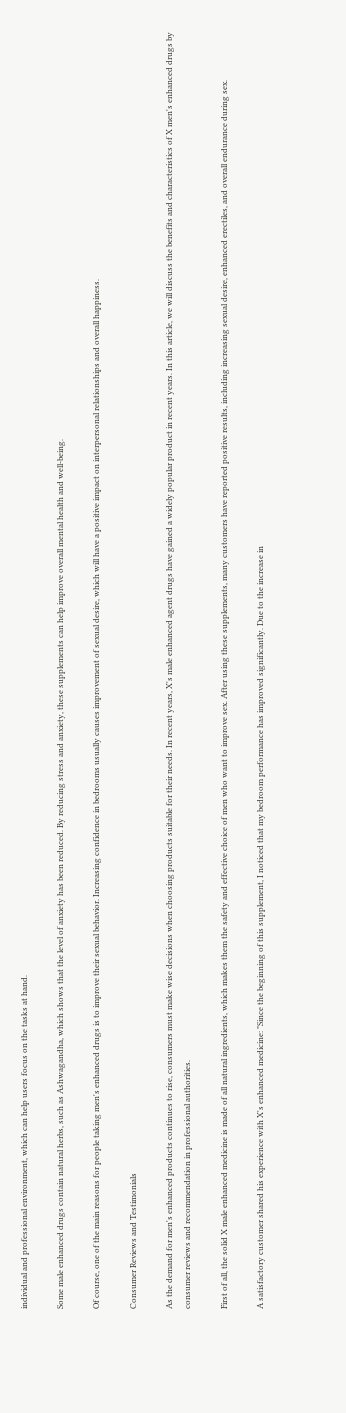individual and professional environment, which can help users focus on the tasks at hand.

Some male enhanced drugs contain natural herbs, such as Ashwagandha, which shows that the level of anxiety has been reduced. By reducing stress and anxiety, these supplements can help improve overall mental health and well-being.

Of course, one of the main reasons for people taking men's enhanced drugs is to improve their sexual behavior. Increasing confidence in bedrooms usually causes improvement of sexual desire, which will have a positive impact on interpersonal relationships and overall happiness.

Consumer Reviews and Testimonials

As the demand for men's enhanced products continues to rise, consumers must make wise decisions when choosing products suitable for their needs. In recent years, X's male enhanced agent drugs have gained a widely popular product in recent years. In this article, we will discuss the benefits and characteristics of X men's enhanced drugs by consumer reviews and recommendation in professional authorities.

First of all, the solid X male enhanced medicine is made of all natural ingredients, which makes them the safety and effective choice of men who want to improve sex. After using these supplements, many customers have reported positive results, including increasing sexual desire, enhanced erectiles, and overall endurance during sex.

A satisfactory customer shared his experience with X's enhanced medicine: "Since the beginning of this supplement, I noticed that my bedroom performance has improved significantly. Due to the increase in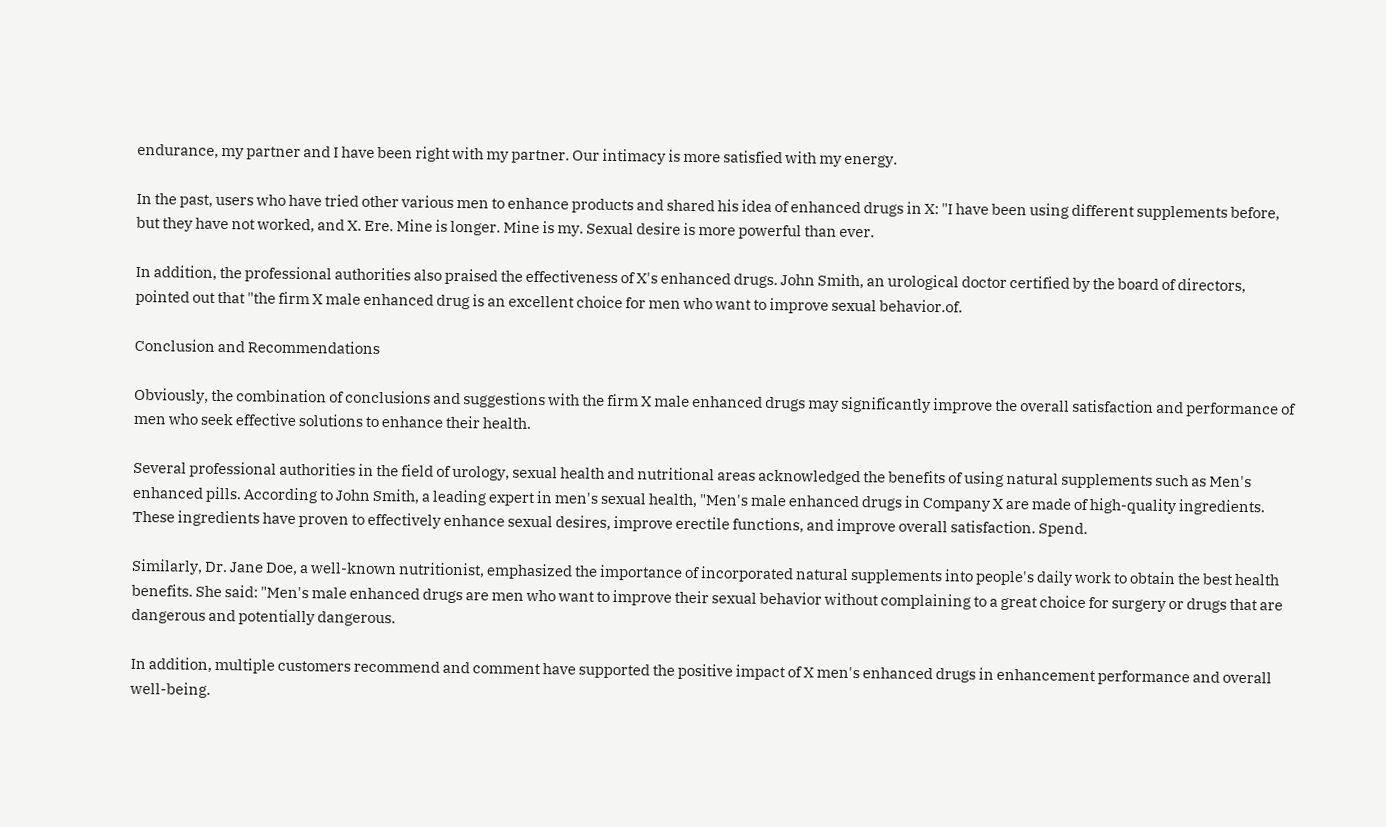endurance, my partner and I have been right with my partner. Our intimacy is more satisfied with my energy.

In the past, users who have tried other various men to enhance products and shared his idea of enhanced drugs in X: "I have been using different supplements before, but they have not worked, and X. Ere. Mine is longer. Mine is my. Sexual desire is more powerful than ever.

In addition, the professional authorities also praised the effectiveness of X's enhanced drugs. John Smith, an urological doctor certified by the board of directors, pointed out that "the firm X male enhanced drug is an excellent choice for men who want to improve sexual behavior.of.

Conclusion and Recommendations

Obviously, the combination of conclusions and suggestions with the firm X male enhanced drugs may significantly improve the overall satisfaction and performance of men who seek effective solutions to enhance their health.

Several professional authorities in the field of urology, sexual health and nutritional areas acknowledged the benefits of using natural supplements such as Men's enhanced pills. According to John Smith, a leading expert in men's sexual health, "Men's male enhanced drugs in Company X are made of high-quality ingredients. These ingredients have proven to effectively enhance sexual desires, improve erectile functions, and improve overall satisfaction. Spend.

Similarly, Dr. Jane Doe, a well-known nutritionist, emphasized the importance of incorporated natural supplements into people's daily work to obtain the best health benefits. She said: "Men's male enhanced drugs are men who want to improve their sexual behavior without complaining to a great choice for surgery or drugs that are dangerous and potentially dangerous.

In addition, multiple customers recommend and comment have supported the positive impact of X men's enhanced drugs in enhancement performance and overall well-being.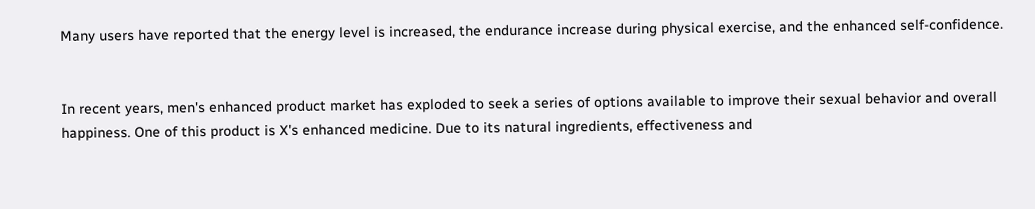Many users have reported that the energy level is increased, the endurance increase during physical exercise, and the enhanced self-confidence.


In recent years, men's enhanced product market has exploded to seek a series of options available to improve their sexual behavior and overall happiness. One of this product is X's enhanced medicine. Due to its natural ingredients, effectiveness and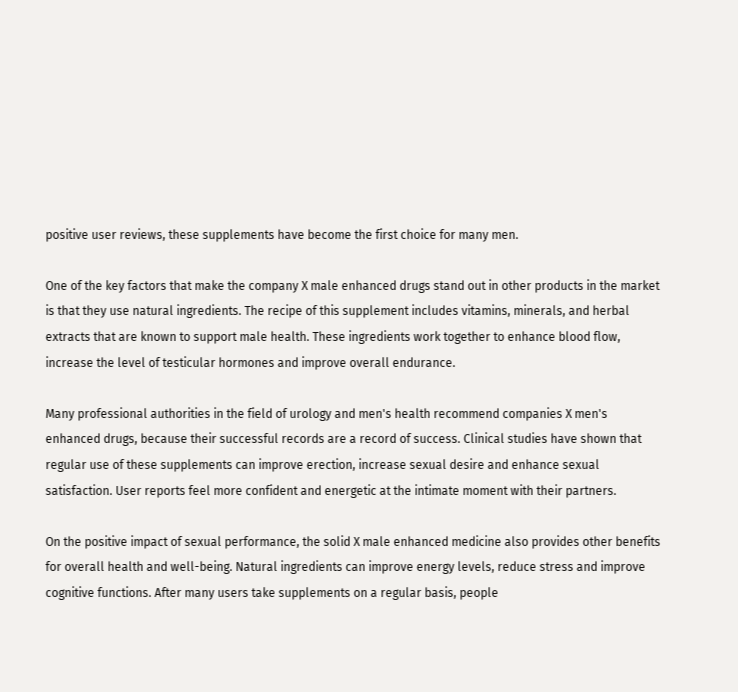positive user reviews, these supplements have become the first choice for many men.

One of the key factors that make the company X male enhanced drugs stand out in other products in the market is that they use natural ingredients. The recipe of this supplement includes vitamins, minerals, and herbal extracts that are known to support male health. These ingredients work together to enhance blood flow, increase the level of testicular hormones and improve overall endurance.

Many professional authorities in the field of urology and men's health recommend companies X men's enhanced drugs, because their successful records are a record of success. Clinical studies have shown that regular use of these supplements can improve erection, increase sexual desire and enhance sexual satisfaction. User reports feel more confident and energetic at the intimate moment with their partners.

On the positive impact of sexual performance, the solid X male enhanced medicine also provides other benefits for overall health and well-being. Natural ingredients can improve energy levels, reduce stress and improve cognitive functions. After many users take supplements on a regular basis, people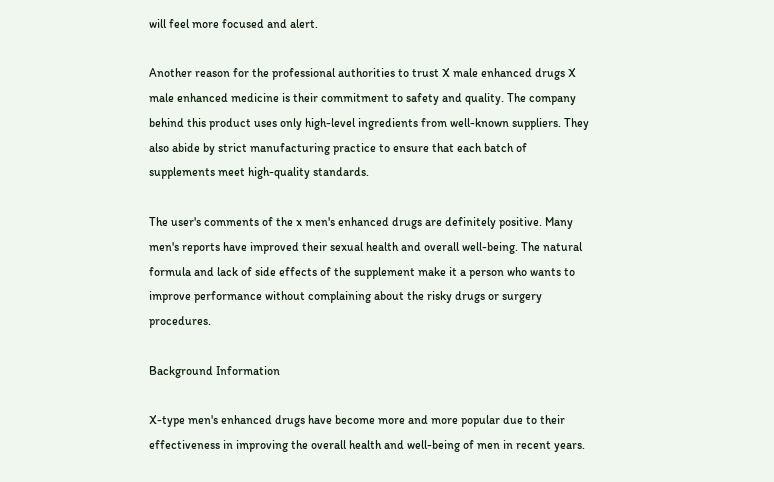will feel more focused and alert.

Another reason for the professional authorities to trust X male enhanced drugs X male enhanced medicine is their commitment to safety and quality. The company behind this product uses only high-level ingredients from well-known suppliers. They also abide by strict manufacturing practice to ensure that each batch of supplements meet high-quality standards.

The user's comments of the x men's enhanced drugs are definitely positive. Many men's reports have improved their sexual health and overall well-being. The natural formula and lack of side effects of the supplement make it a person who wants to improve performance without complaining about the risky drugs or surgery procedures.

Background Information

X-type men's enhanced drugs have become more and more popular due to their effectiveness in improving the overall health and well-being of men in recent years.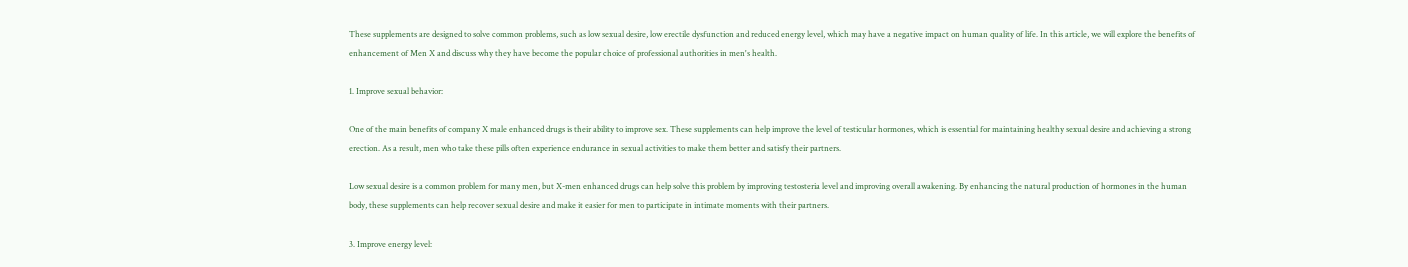These supplements are designed to solve common problems, such as low sexual desire, low erectile dysfunction and reduced energy level, which may have a negative impact on human quality of life. In this article, we will explore the benefits of enhancement of Men X and discuss why they have become the popular choice of professional authorities in men's health.

1. Improve sexual behavior:

One of the main benefits of company X male enhanced drugs is their ability to improve sex. These supplements can help improve the level of testicular hormones, which is essential for maintaining healthy sexual desire and achieving a strong erection. As a result, men who take these pills often experience endurance in sexual activities to make them better and satisfy their partners.

Low sexual desire is a common problem for many men, but X-men enhanced drugs can help solve this problem by improving testosteria level and improving overall awakening. By enhancing the natural production of hormones in the human body, these supplements can help recover sexual desire and make it easier for men to participate in intimate moments with their partners.

3. Improve energy level: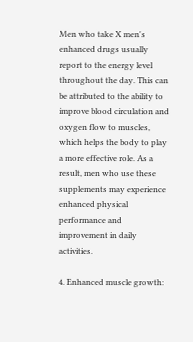Men who take X men's enhanced drugs usually report to the energy level throughout the day. This can be attributed to the ability to improve blood circulation and oxygen flow to muscles, which helps the body to play a more effective role. As a result, men who use these supplements may experience enhanced physical performance and improvement in daily activities.

4. Enhanced muscle growth: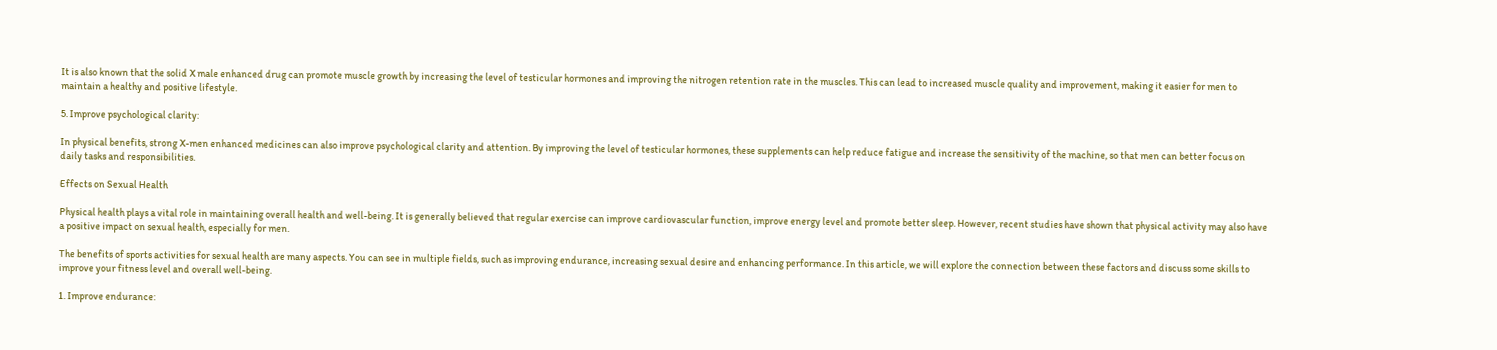It is also known that the solid X male enhanced drug can promote muscle growth by increasing the level of testicular hormones and improving the nitrogen retention rate in the muscles. This can lead to increased muscle quality and improvement, making it easier for men to maintain a healthy and positive lifestyle.

5. Improve psychological clarity:

In physical benefits, strong X-men enhanced medicines can also improve psychological clarity and attention. By improving the level of testicular hormones, these supplements can help reduce fatigue and increase the sensitivity of the machine, so that men can better focus on daily tasks and responsibilities.

Effects on Sexual Health

Physical health plays a vital role in maintaining overall health and well-being. It is generally believed that regular exercise can improve cardiovascular function, improve energy level and promote better sleep. However, recent studies have shown that physical activity may also have a positive impact on sexual health, especially for men.

The benefits of sports activities for sexual health are many aspects. You can see in multiple fields, such as improving endurance, increasing sexual desire and enhancing performance. In this article, we will explore the connection between these factors and discuss some skills to improve your fitness level and overall well-being.

1. Improve endurance: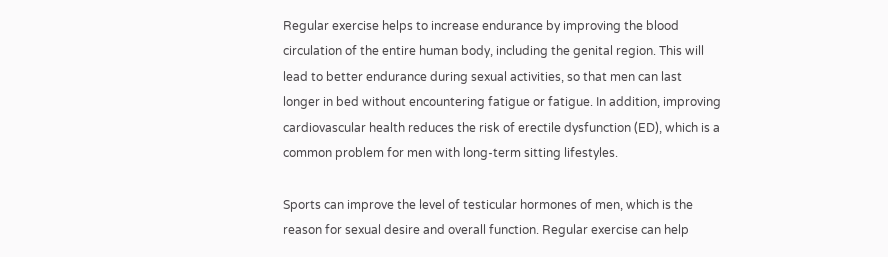Regular exercise helps to increase endurance by improving the blood circulation of the entire human body, including the genital region. This will lead to better endurance during sexual activities, so that men can last longer in bed without encountering fatigue or fatigue. In addition, improving cardiovascular health reduces the risk of erectile dysfunction (ED), which is a common problem for men with long-term sitting lifestyles.

Sports can improve the level of testicular hormones of men, which is the reason for sexual desire and overall function. Regular exercise can help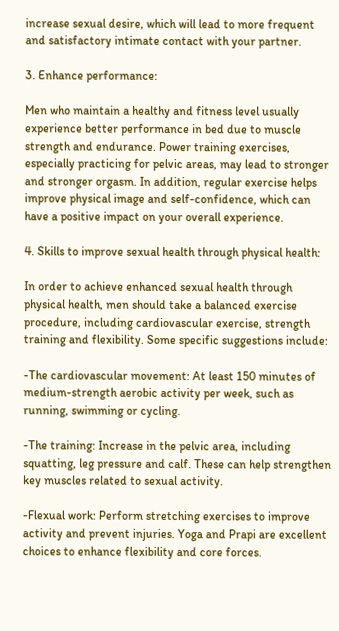increase sexual desire, which will lead to more frequent and satisfactory intimate contact with your partner.

3. Enhance performance:

Men who maintain a healthy and fitness level usually experience better performance in bed due to muscle strength and endurance. Power training exercises, especially practicing for pelvic areas, may lead to stronger and stronger orgasm. In addition, regular exercise helps improve physical image and self-confidence, which can have a positive impact on your overall experience.

4. Skills to improve sexual health through physical health:

In order to achieve enhanced sexual health through physical health, men should take a balanced exercise procedure, including cardiovascular exercise, strength training and flexibility. Some specific suggestions include:

-The cardiovascular movement: At least 150 minutes of medium-strength aerobic activity per week, such as running, swimming or cycling.

-The training: Increase in the pelvic area, including squatting, leg pressure and calf. These can help strengthen key muscles related to sexual activity.

-Flexual work: Perform stretching exercises to improve activity and prevent injuries. Yoga and Prapi are excellent choices to enhance flexibility and core forces.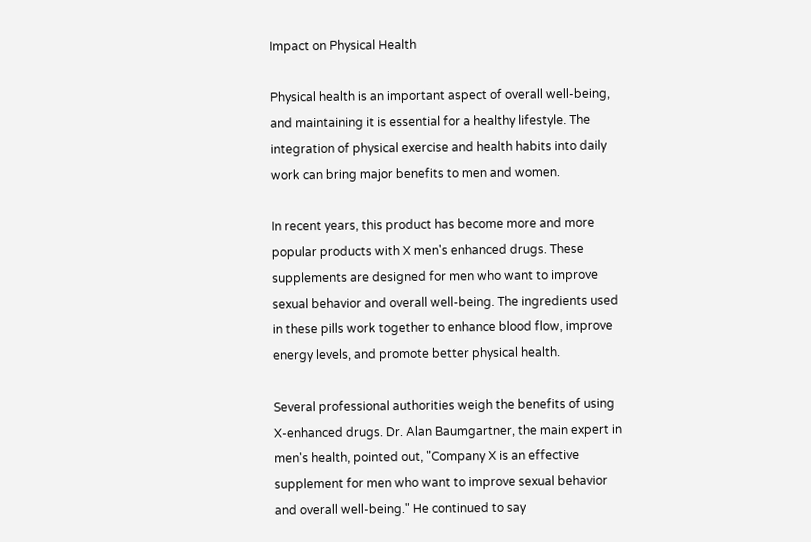Impact on Physical Health

Physical health is an important aspect of overall well-being, and maintaining it is essential for a healthy lifestyle. The integration of physical exercise and health habits into daily work can bring major benefits to men and women.

In recent years, this product has become more and more popular products with X men's enhanced drugs. These supplements are designed for men who want to improve sexual behavior and overall well-being. The ingredients used in these pills work together to enhance blood flow, improve energy levels, and promote better physical health.

Several professional authorities weigh the benefits of using X-enhanced drugs. Dr. Alan Baumgartner, the main expert in men's health, pointed out, "Company X is an effective supplement for men who want to improve sexual behavior and overall well-being." He continued to say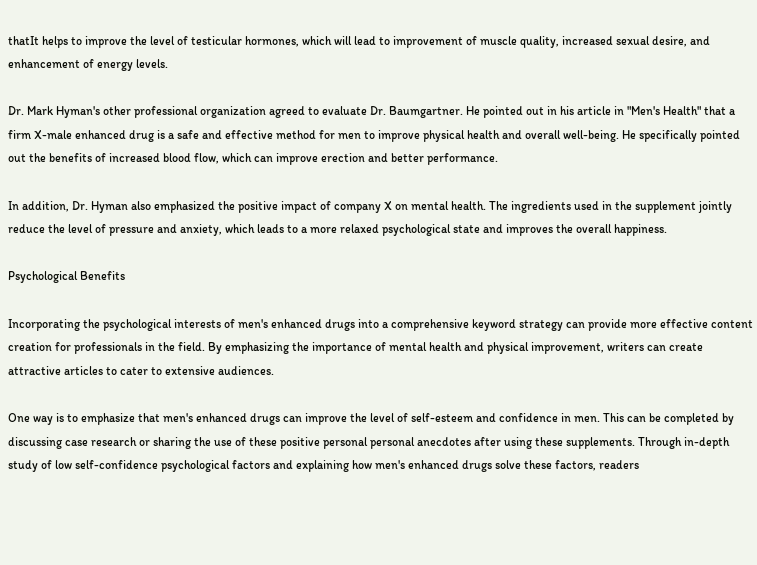thatIt helps to improve the level of testicular hormones, which will lead to improvement of muscle quality, increased sexual desire, and enhancement of energy levels.

Dr. Mark Hyman's other professional organization agreed to evaluate Dr. Baumgartner. He pointed out in his article in "Men's Health" that a firm X-male enhanced drug is a safe and effective method for men to improve physical health and overall well-being. He specifically pointed out the benefits of increased blood flow, which can improve erection and better performance.

In addition, Dr. Hyman also emphasized the positive impact of company X on mental health. The ingredients used in the supplement jointly reduce the level of pressure and anxiety, which leads to a more relaxed psychological state and improves the overall happiness.

Psychological Benefits

Incorporating the psychological interests of men's enhanced drugs into a comprehensive keyword strategy can provide more effective content creation for professionals in the field. By emphasizing the importance of mental health and physical improvement, writers can create attractive articles to cater to extensive audiences.

One way is to emphasize that men's enhanced drugs can improve the level of self-esteem and confidence in men. This can be completed by discussing case research or sharing the use of these positive personal personal anecdotes after using these supplements. Through in-depth study of low self-confidence psychological factors and explaining how men's enhanced drugs solve these factors, readers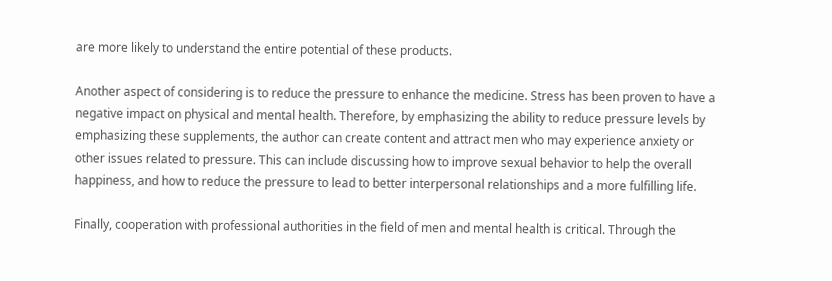are more likely to understand the entire potential of these products.

Another aspect of considering is to reduce the pressure to enhance the medicine. Stress has been proven to have a negative impact on physical and mental health. Therefore, by emphasizing the ability to reduce pressure levels by emphasizing these supplements, the author can create content and attract men who may experience anxiety or other issues related to pressure. This can include discussing how to improve sexual behavior to help the overall happiness, and how to reduce the pressure to lead to better interpersonal relationships and a more fulfilling life.

Finally, cooperation with professional authorities in the field of men and mental health is critical. Through the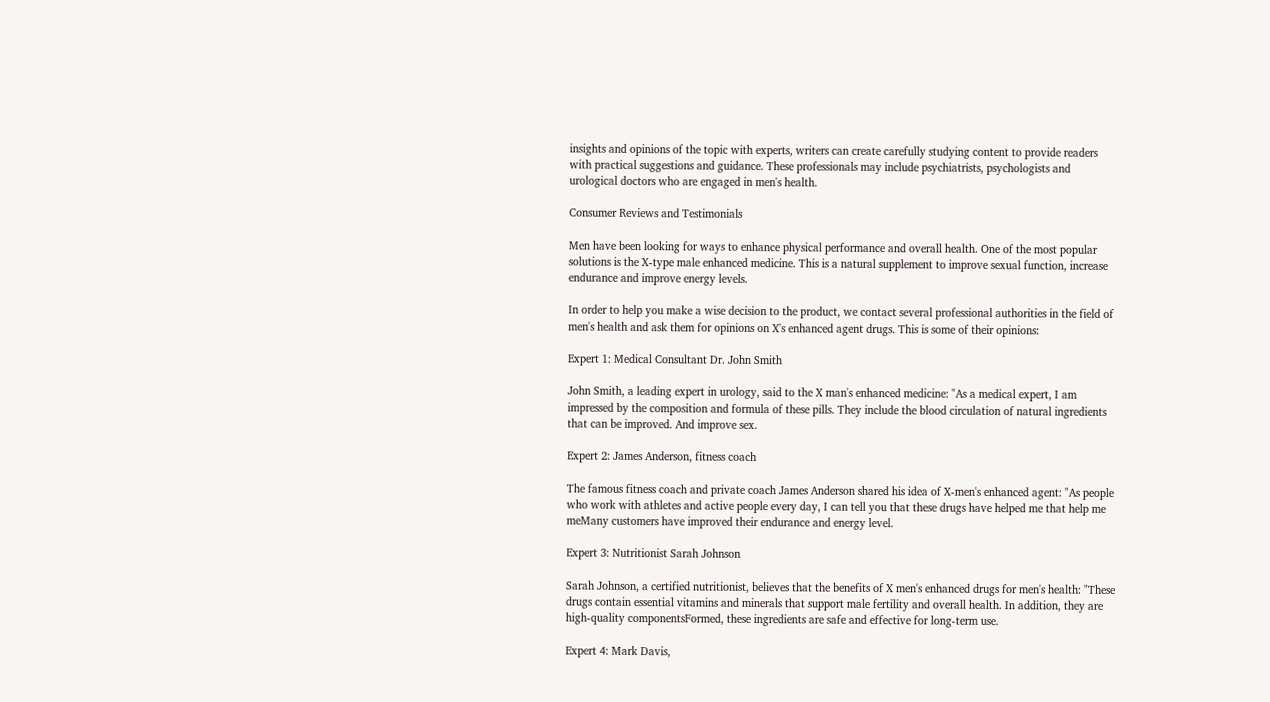insights and opinions of the topic with experts, writers can create carefully studying content to provide readers with practical suggestions and guidance. These professionals may include psychiatrists, psychologists and urological doctors who are engaged in men's health.

Consumer Reviews and Testimonials

Men have been looking for ways to enhance physical performance and overall health. One of the most popular solutions is the X-type male enhanced medicine. This is a natural supplement to improve sexual function, increase endurance and improve energy levels.

In order to help you make a wise decision to the product, we contact several professional authorities in the field of men's health and ask them for opinions on X's enhanced agent drugs. This is some of their opinions:

Expert 1: Medical Consultant Dr. John Smith

John Smith, a leading expert in urology, said to the X man's enhanced medicine: "As a medical expert, I am impressed by the composition and formula of these pills. They include the blood circulation of natural ingredients that can be improved. And improve sex.

Expert 2: James Anderson, fitness coach

The famous fitness coach and private coach James Anderson shared his idea of X-men's enhanced agent: "As people who work with athletes and active people every day, I can tell you that these drugs have helped me that help me meMany customers have improved their endurance and energy level.

Expert 3: Nutritionist Sarah Johnson

Sarah Johnson, a certified nutritionist, believes that the benefits of X men's enhanced drugs for men's health: "These drugs contain essential vitamins and minerals that support male fertility and overall health. In addition, they are high-quality componentsFormed, these ingredients are safe and effective for long-term use.

Expert 4: Mark Davis,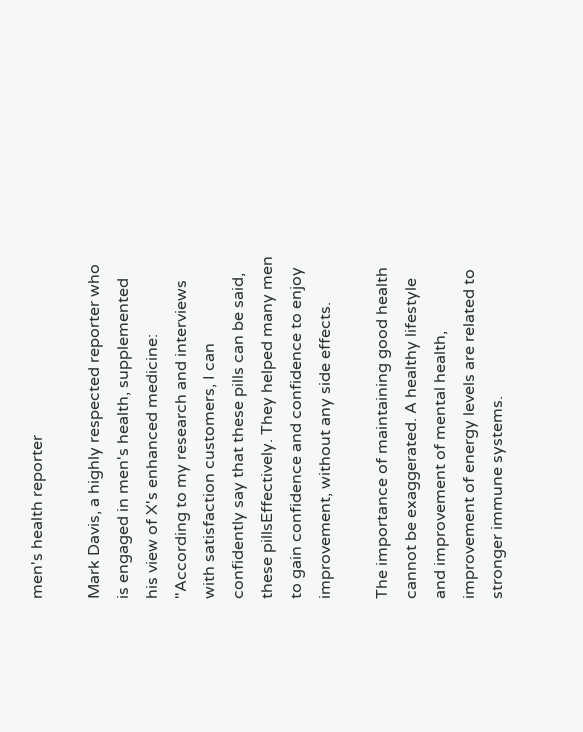men's health reporter

Mark Davis, a highly respected reporter who is engaged in men's health, supplemented his view of X's enhanced medicine: "According to my research and interviews with satisfaction customers, I can confidently say that these pills can be said, these pillsEffectively. They helped many men to gain confidence and confidence to enjoy improvement, without any side effects.

The importance of maintaining good health cannot be exaggerated. A healthy lifestyle and improvement of mental health, improvement of energy levels are related to stronger immune systems.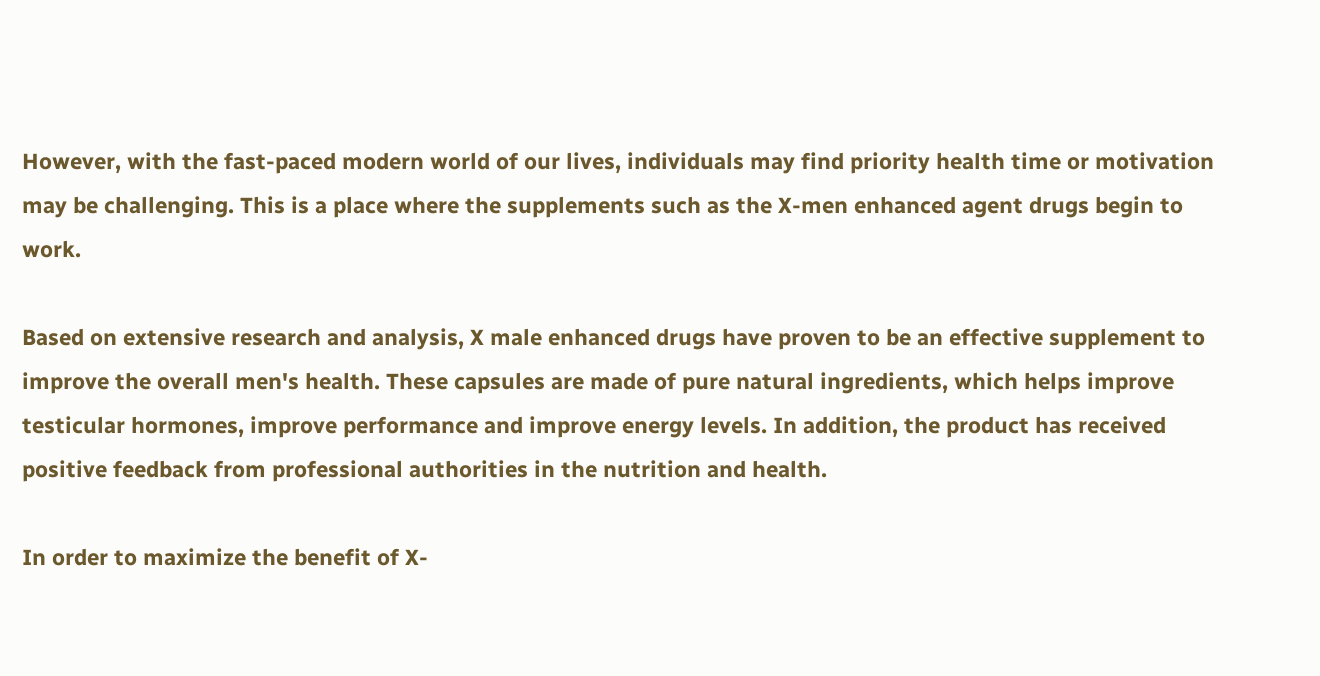However, with the fast-paced modern world of our lives, individuals may find priority health time or motivation may be challenging. This is a place where the supplements such as the X-men enhanced agent drugs begin to work.

Based on extensive research and analysis, X male enhanced drugs have proven to be an effective supplement to improve the overall men's health. These capsules are made of pure natural ingredients, which helps improve testicular hormones, improve performance and improve energy levels. In addition, the product has received positive feedback from professional authorities in the nutrition and health.

In order to maximize the benefit of X-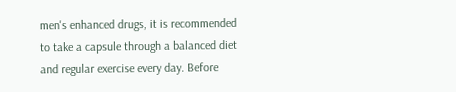men's enhanced drugs, it is recommended to take a capsule through a balanced diet and regular exercise every day. Before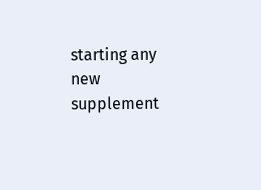starting any new supplement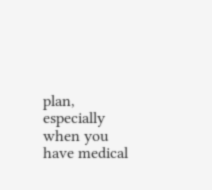plan, especially when you have medical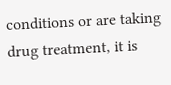conditions or are taking drug treatment, it is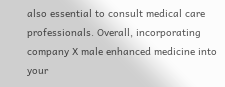also essential to consult medical care professionals. Overall, incorporating company X male enhanced medicine into your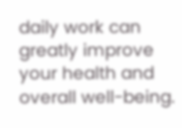daily work can greatly improve your health and overall well-being.